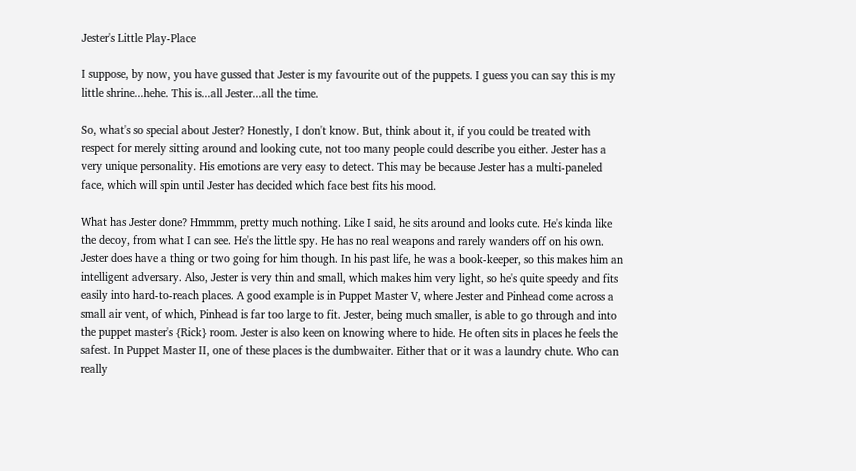Jester's Little Play-Place

I suppose, by now, you have gussed that Jester is my favourite out of the puppets. I guess you can say this is my little shrine...hehe. This is...all Jester...all the time.

So, what's so special about Jester? Honestly, I don't know. But, think about it, if you could be treated with respect for merely sitting around and looking cute, not too many people could describe you either. Jester has a very unique personality. His emotions are very easy to detect. This may be because Jester has a multi-paneled face, which will spin until Jester has decided which face best fits his mood.

What has Jester done? Hmmmm, pretty much nothing. Like I said, he sits around and looks cute. He's kinda like the decoy, from what I can see. He's the little spy. He has no real weapons and rarely wanders off on his own. Jester does have a thing or two going for him though. In his past life, he was a book-keeper, so this makes him an intelligent adversary. Also, Jester is very thin and small, which makes him very light, so he's quite speedy and fits easily into hard-to-reach places. A good example is in Puppet Master V, where Jester and Pinhead come across a small air vent, of which, Pinhead is far too large to fit. Jester, being much smaller, is able to go through and into the puppet master's {Rick} room. Jester is also keen on knowing where to hide. He often sits in places he feels the safest. In Puppet Master II, one of these places is the dumbwaiter. Either that or it was a laundry chute. Who can really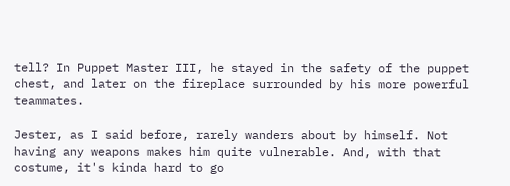tell? In Puppet Master III, he stayed in the safety of the puppet chest, and later on the fireplace surrounded by his more powerful teammates.

Jester, as I said before, rarely wanders about by himself. Not having any weapons makes him quite vulnerable. And, with that costume, it's kinda hard to go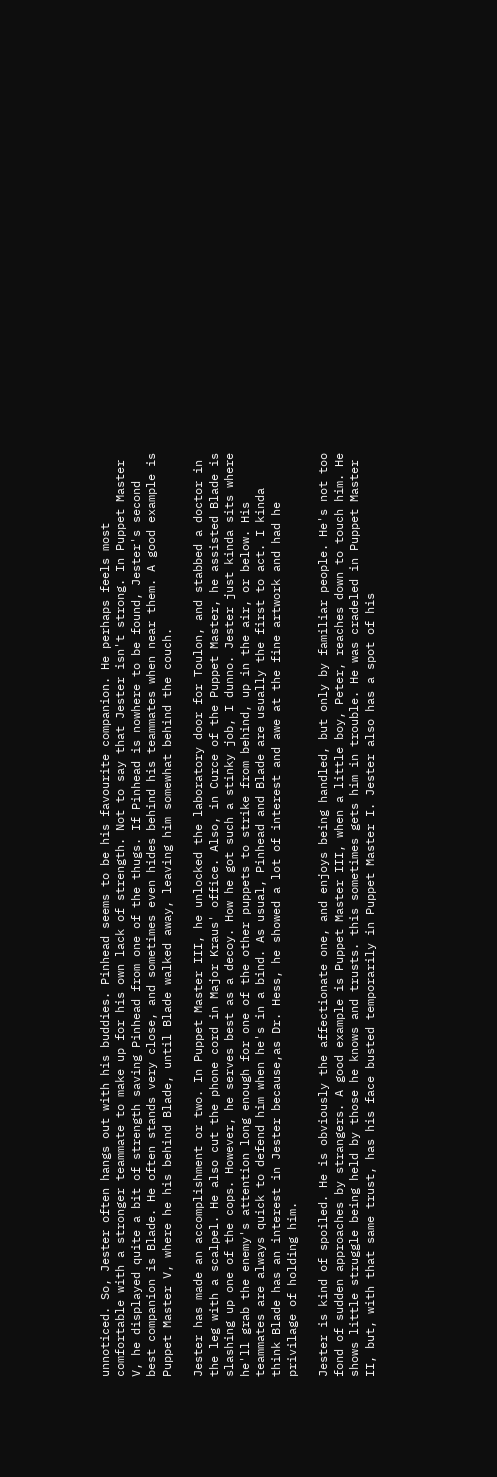unnoticed. So, Jester often hangs out with his buddies. Pinhead seems to be his favourite companion. He perhaps feels most comfortable with a stronger teammate to make up for his own lack of strength. Not to say that Jester isn't strong. In Puppet Master V, he displayed quite a bit of strength saving Pinhead from one of the thugs. If Pinhead is nowhere to be found, Jester's second best companion is Blade. He often stands very close, and sometimes even hides behind his teammates when near them. A good example is Puppet Master V, where he his behind Blade, until Blade walked away, leaving him somewhat behind the couch.

Jester has made an accomplishment or two. In Puppet Master III, he unlocked the laboratory door for Toulon, and stabbed a doctor in the leg with a scalpel. He also cut the phone cord in Major Kraus' office. Also, in Curce of the Puppet Master, he assisted Blade is slashing up one of the cops. However, he serves best as a decoy. How he got such a stinky job, I dunno. Jester just kinda sits where he'll grab the enemy's attention long enough for one of the other puppets to strike from behind, up in the air, or below. His teammates are always quick to defend him when he's in a bind. As usual, Pinhead and Blade are usually the first to act. I kinda think Blade has an interest in Jester because,as Dr. Hess, he showed a lot of interest and awe at the fine artwork and had he privilage of holding him.

Jester is kind of spoiled. He is obviously the affectionate one, and enjoys being handled, but only by familiar people. He's not too fond of sudden approaches by strangers. A good example is Puppet Master III, when a little boy, Peter, reaches down to touch him. He shows little struggle being held by those he knows and trusts. this sometimes gets him in trouble. He was cradeled in Puppet Master II, but, with that same trust, has his face busted temporarily in Puppet Master I. Jester also has a spot of his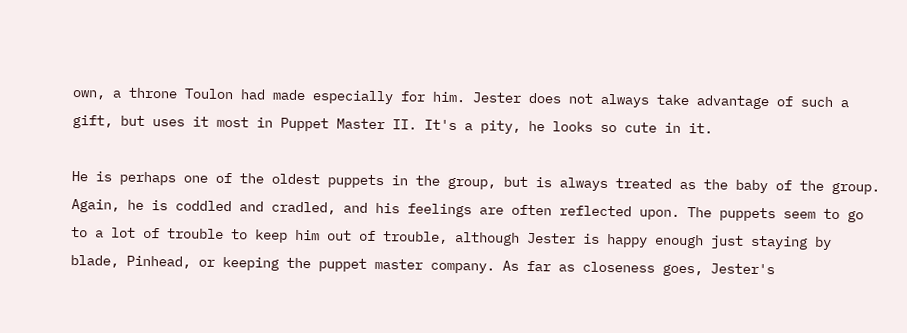own, a throne Toulon had made especially for him. Jester does not always take advantage of such a gift, but uses it most in Puppet Master II. It's a pity, he looks so cute in it.

He is perhaps one of the oldest puppets in the group, but is always treated as the baby of the group. Again, he is coddled and cradled, and his feelings are often reflected upon. The puppets seem to go to a lot of trouble to keep him out of trouble, although Jester is happy enough just staying by blade, Pinhead, or keeping the puppet master company. As far as closeness goes, Jester's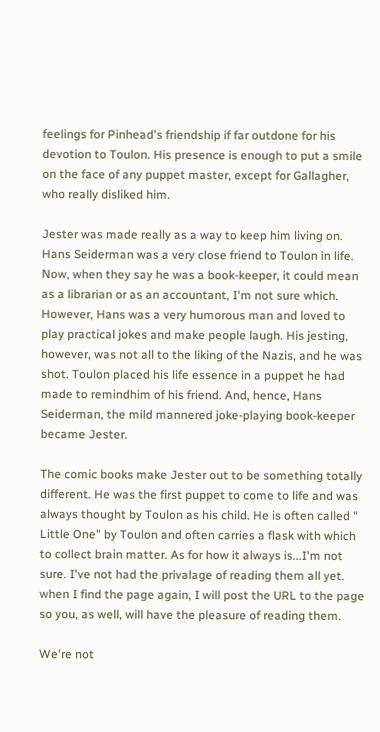feelings for Pinhead's friendship if far outdone for his devotion to Toulon. His presence is enough to put a smile on the face of any puppet master, except for Gallagher, who really disliked him.

Jester was made really as a way to keep him living on. Hans Seiderman was a very close friend to Toulon in life. Now, when they say he was a book-keeper, it could mean as a librarian or as an accountant, I'm not sure which. However, Hans was a very humorous man and loved to play practical jokes and make people laugh. His jesting, however, was not all to the liking of the Nazis, and he was shot. Toulon placed his life essence in a puppet he had made to remindhim of his friend. And, hence, Hans Seiderman, the mild mannered joke-playing book-keeper became Jester.

The comic books make Jester out to be something totally different. He was the first puppet to come to life and was always thought by Toulon as his child. He is often called " Little One" by Toulon and often carries a flask with which to collect brain matter. As for how it always is...I'm not sure. I've not had the privalage of reading them all yet. when I find the page again, I will post the URL to the page so you, as well, will have the pleasure of reading them.

We're not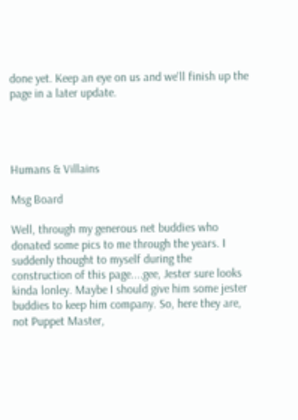done yet. Keep an eye on us and we'll finish up the page in a later update.




Humans & Villains

Msg Board

Well, through my generous net buddies who donated some pics to me through the years. I suddenly thought to myself during the construction of this page....gee, Jester sure looks kinda lonley. Maybe I should give him some jester buddies to keep him company. So, here they are, not Puppet Master,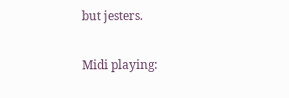but jesters.

Midi playing: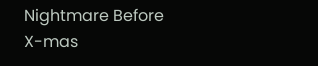Nightmare Before X-mas